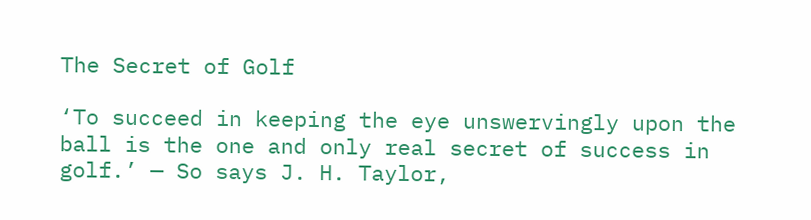The Secret of Golf

‘To succeed in keeping the eye unswervingly upon the ball is the one and only real secret of success in golf.’ — So says J. H. Taylor,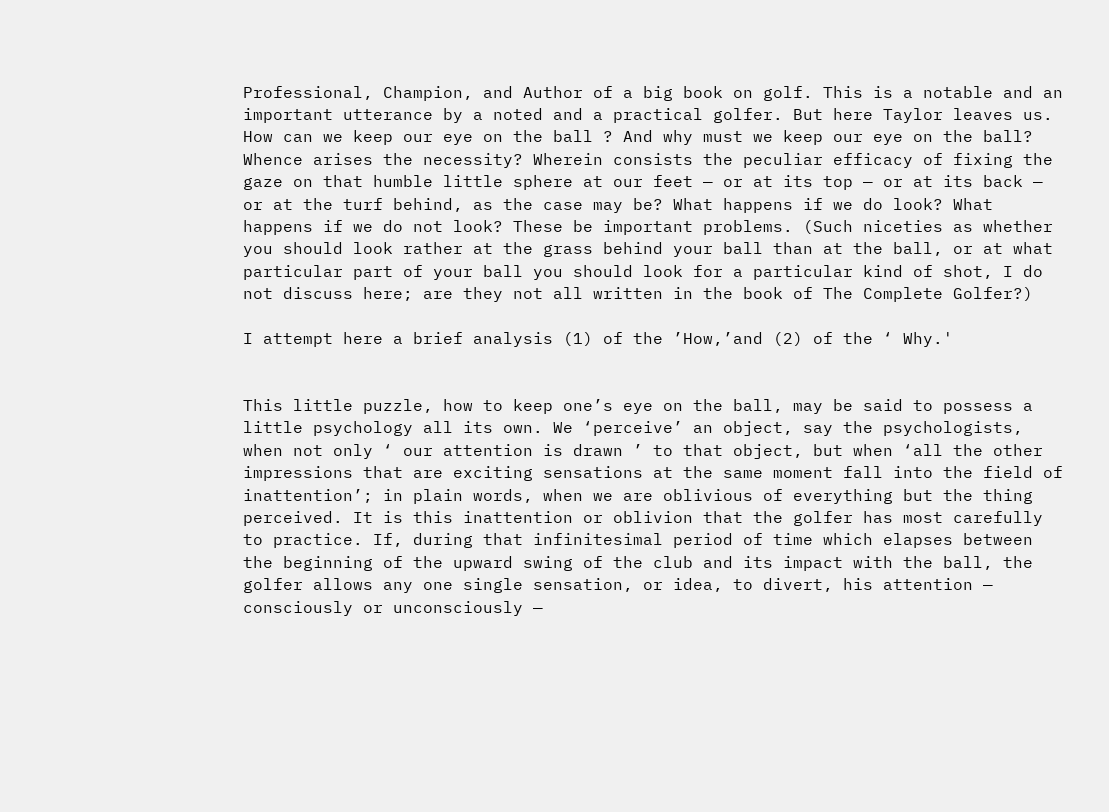Professional, Champion, and Author of a big book on golf. This is a notable and an important utterance by a noted and a practical golfer. But here Taylor leaves us. How can we keep our eye on the ball ? And why must we keep our eye on the ball? Whence arises the necessity? Wherein consists the peculiar efficacy of fixing the gaze on that humble little sphere at our feet — or at its top — or at its back — or at the turf behind, as the case may be? What happens if we do look? What happens if we do not look? These be important problems. (Such niceties as whether you should look rather at the grass behind your ball than at the ball, or at what particular part of your ball you should look for a particular kind of shot, I do not discuss here; are they not all written in the book of The Complete Golfer?)

I attempt here a brief analysis (1) of the ’How,’and (2) of the ‘ Why.'


This little puzzle, how to keep one’s eye on the ball, may be said to possess a little psychology all its own. We ‘perceive’ an object, say the psychologists, when not only ‘ our attention is drawn ’ to that object, but when ‘all the other impressions that are exciting sensations at the same moment fall into the field of inattention’; in plain words, when we are oblivious of everything but the thing perceived. It is this inattention or oblivion that the golfer has most carefully to practice. If, during that infinitesimal period of time which elapses between the beginning of the upward swing of the club and its impact with the ball, the golfer allows any one single sensation, or idea, to divert, his attention — consciously or unconsciously —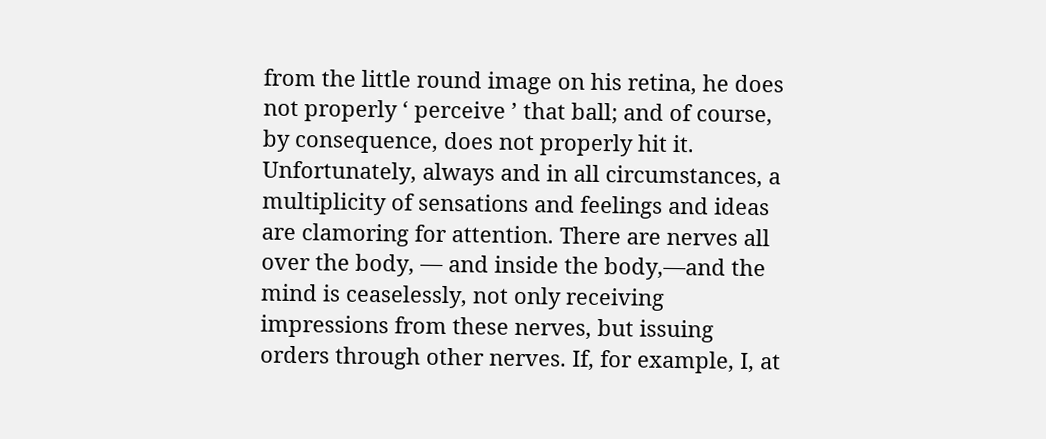from the little round image on his retina, he does not properly ‘ perceive ’ that ball; and of course, by consequence, does not properly hit it. Unfortunately, always and in all circumstances, a multiplicity of sensations and feelings and ideas are clamoring for attention. There are nerves all over the body, — and inside the body,—and the mind is ceaselessly, not only receiving impressions from these nerves, but issuing orders through other nerves. If, for example, I, at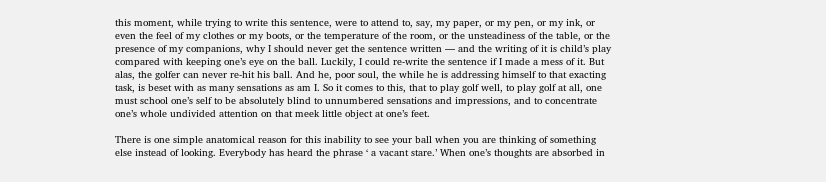this moment, while trying to write this sentence, were to attend to, say, my paper, or my pen, or my ink, or even the feel of my clothes or my boots, or the temperature of the room, or the unsteadiness of the table, or the presence of my companions, why I should never get the sentence written — and the writing of it is child’s play compared with keeping one’s eye on the ball. Luckily, I could re-write the sentence if I made a mess of it. But alas, the golfer can never re-hit his ball. And he, poor soul, the while he is addressing himself to that exacting task, is beset with as many sensations as am I. So it comes to this, that to play golf well, to play golf at all, one must school one’s self to be absolutely blind to unnumbered sensations and impressions, and to concentrate one’s whole undivided attention on that meek little object at one’s feet.

There is one simple anatomical reason for this inability to see your ball when you are thinking of something else instead of looking. Everybody has heard the phrase ‘ a vacant stare.’ When one’s thoughts are absorbed in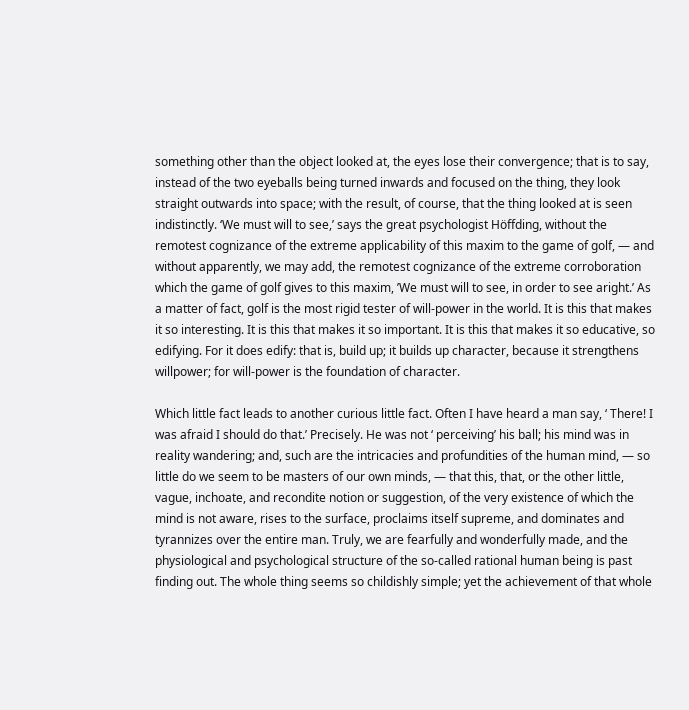something other than the object looked at, the eyes lose their convergence; that is to say, instead of the two eyeballs being turned inwards and focused on the thing, they look straight outwards into space; with the result, of course, that the thing looked at is seen indistinctly. ‘We must will to see,’ says the great psychologist Höffding, without the remotest cognizance of the extreme applicability of this maxim to the game of golf, — and without apparently, we may add, the remotest cognizance of the extreme corroboration which the game of golf gives to this maxim, ’We must will to see, in order to see aright.’ As a matter of fact, golf is the most rigid tester of will-power in the world. It is this that makes it so interesting. It is this that makes it so important. It is this that makes it so educative, so edifying. For it does edify: that is, build up; it builds up character, because it strengthens willpower; for will-power is the foundation of character.

Which little fact leads to another curious little fact. Often I have heard a man say, ‘ There! I was afraid I should do that.’ Precisely. He was not ‘ perceiving’ his ball; his mind was in reality wandering; and, such are the intricacies and profundities of the human mind, — so little do we seem to be masters of our own minds, — that this, that, or the other little, vague, inchoate, and recondite notion or suggestion, of the very existence of which the mind is not aware, rises to the surface, proclaims itself supreme, and dominates and tyrannizes over the entire man. Truly, we are fearfully and wonderfully made, and the physiological and psychological structure of the so-called rational human being is past finding out. The whole thing seems so childishly simple; yet the achievement of that whole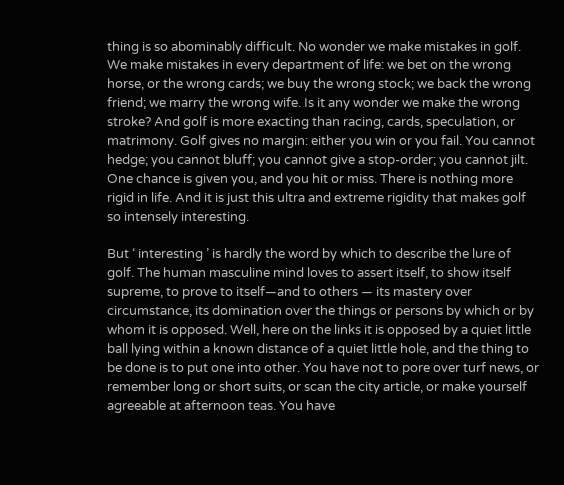thing is so abominably difficult. No wonder we make mistakes in golf. We make mistakes in every department of life: we bet on the wrong horse, or the wrong cards; we buy the wrong stock; we back the wrong friend; we marry the wrong wife. Is it any wonder we make the wrong stroke? And golf is more exacting than racing, cards, speculation, or matrimony. Golf gives no margin: either you win or you fail. You cannot hedge; you cannot bluff; you cannot give a stop-order; you cannot jilt. One chance is given you, and you hit or miss. There is nothing more rigid in life. And it is just this ultra and extreme rigidity that makes golf so intensely interesting.

But ‘ interesting ’ is hardly the word by which to describe the lure of golf. The human masculine mind loves to assert itself, to show itself supreme, to prove to itself—and to others — its mastery over circumstance, its domination over the things or persons by which or by whom it is opposed. Well, here on the links it is opposed by a quiet little ball lying within a known distance of a quiet little hole, and the thing to be done is to put one into other. You have not to pore over turf news, or remember long or short suits, or scan the city article, or make yourself agreeable at afternoon teas. You have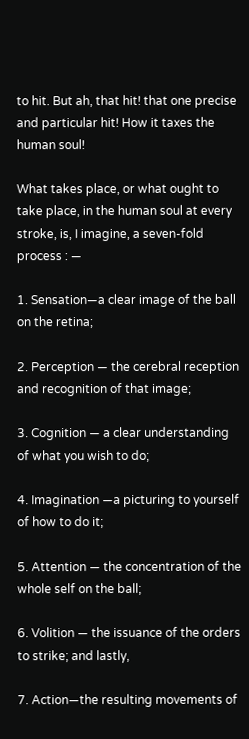to hit. But ah, that hit! that one precise and particular hit! How it taxes the human soul!

What takes place, or what ought to take place, in the human soul at every stroke, is, I imagine, a seven-fold process : —

1. Sensation—a clear image of the ball on the retina;

2. Perception — the cerebral reception and recognition of that image;

3. Cognition — a clear understanding of what you wish to do;

4. Imagination —a picturing to yourself of how to do it;

5. Attention — the concentration of the whole self on the ball;

6. Volition — the issuance of the orders to strike; and lastly,

7. Action—the resulting movements of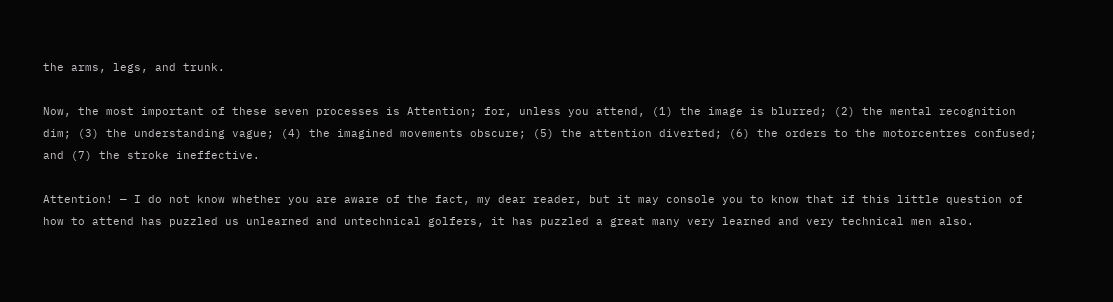the arms, legs, and trunk.

Now, the most important of these seven processes is Attention; for, unless you attend, (1) the image is blurred; (2) the mental recognition dim; (3) the understanding vague; (4) the imagined movements obscure; (5) the attention diverted; (6) the orders to the motorcentres confused; and (7) the stroke ineffective.

Attention! — I do not know whether you are aware of the fact, my dear reader, but it may console you to know that if this little question of how to attend has puzzled us unlearned and untechnical golfers, it has puzzled a great many very learned and very technical men also.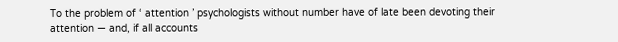To the problem of ‘ attention ’ psychologists without number have of late been devoting their attention — and, if all accounts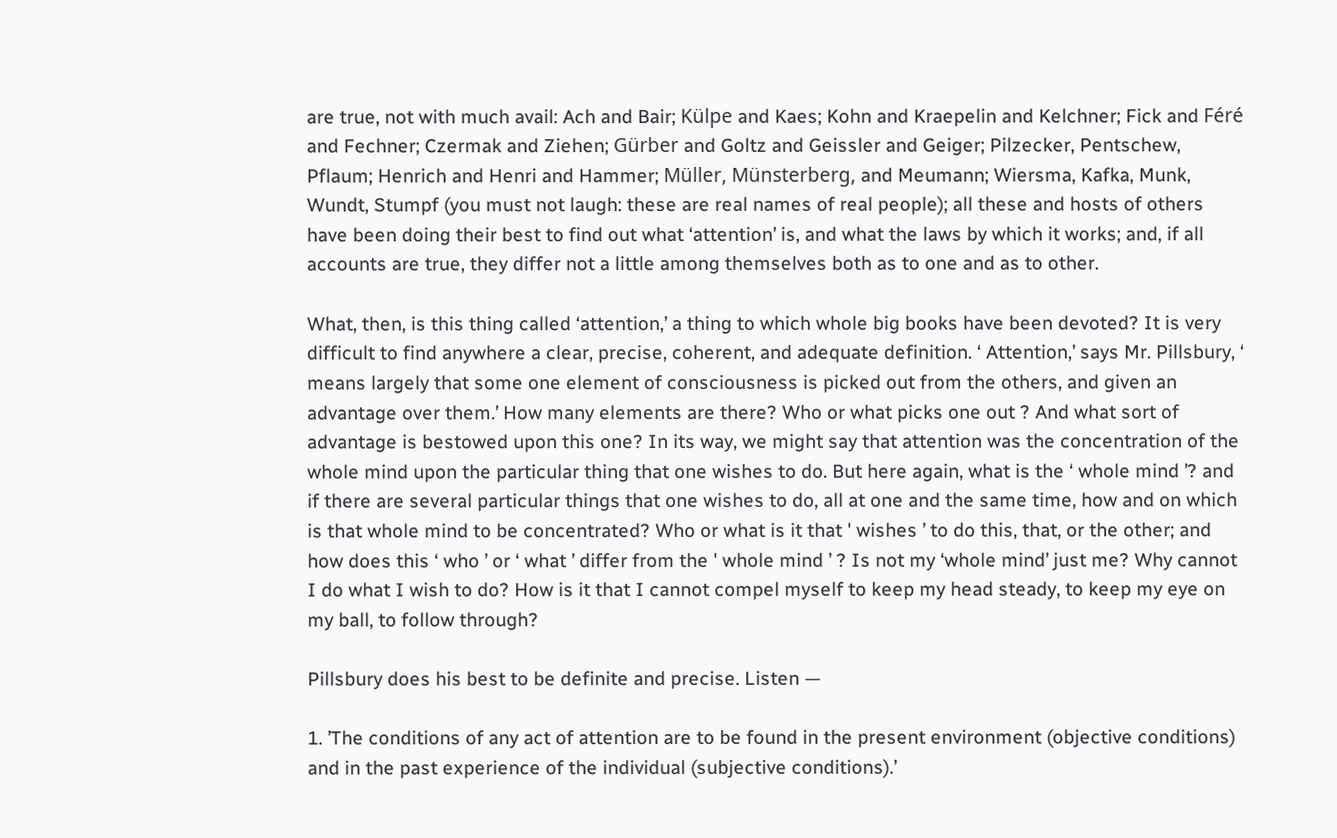are true, not with much avail: Ach and Bair; Külpe and Kaes; Kohn and Kraepelin and Kelchner; Fick and Féré and Fechner; Czermak and Ziehen; Gürber and Goltz and Geissler and Geiger; Pilzecker, Pentschew, Pflaum; Henrich and Henri and Hammer; Müller, Münsterberg, and Meumann; Wiersma, Kafka, Munk, Wundt, Stumpf (you must not laugh: these are real names of real people); all these and hosts of others have been doing their best to find out what ‘attention’ is, and what the laws by which it works; and, if all accounts are true, they differ not a little among themselves both as to one and as to other.

What, then, is this thing called ‘attention,’ a thing to which whole big books have been devoted? It is very difficult to find anywhere a clear, precise, coherent, and adequate definition. ‘ Attention,’ says Mr. Pillsbury, ‘ means largely that some one element of consciousness is picked out from the others, and given an advantage over them.’ How many elements are there? Who or what picks one out ? And what sort of advantage is bestowed upon this one? In its way, we might say that attention was the concentration of the whole mind upon the particular thing that one wishes to do. But here again, what is the ‘ whole mind ’? and if there are several particular things that one wishes to do, all at one and the same time, how and on which is that whole mind to be concentrated? Who or what is it that ' wishes ’ to do this, that, or the other; and how does this ‘ who ’ or ‘ what ’ differ from the ' whole mind ’ ? Is not my ‘whole mind’ just me? Why cannot I do what I wish to do? How is it that I cannot compel myself to keep my head steady, to keep my eye on my ball, to follow through?

Pillsbury does his best to be definite and precise. Listen —

1. ’The conditions of any act of attention are to be found in the present environment (objective conditions) and in the past experience of the individual (subjective conditions).’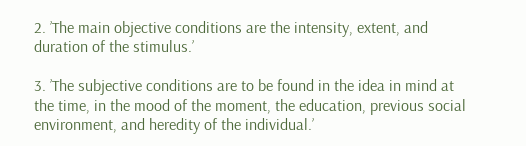2. ’The main objective conditions are the intensity, extent, and duration of the stimulus.’

3. ’The subjective conditions are to be found in the idea in mind at the time, in the mood of the moment, the education, previous social environment, and heredity of the individual.’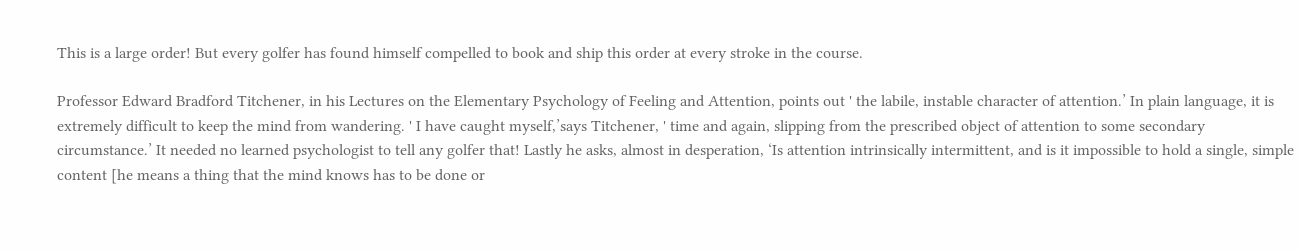This is a large order! But every golfer has found himself compelled to book and ship this order at every stroke in the course.

Professor Edward Bradford Titchener, in his Lectures on the Elementary Psychology of Feeling and Attention, points out ' the labile, instable character of attention.’ In plain language, it is extremely difficult to keep the mind from wandering. ' I have caught myself,’says Titchener, ' time and again, slipping from the prescribed object of attention to some secondary circumstance.’ It needed no learned psychologist to tell any golfer that! Lastly he asks, almost in desperation, ‘Is attention intrinsically intermittent, and is it impossible to hold a single, simple content [he means a thing that the mind knows has to be done or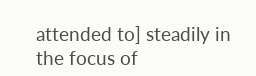attended to] steadily in the focus of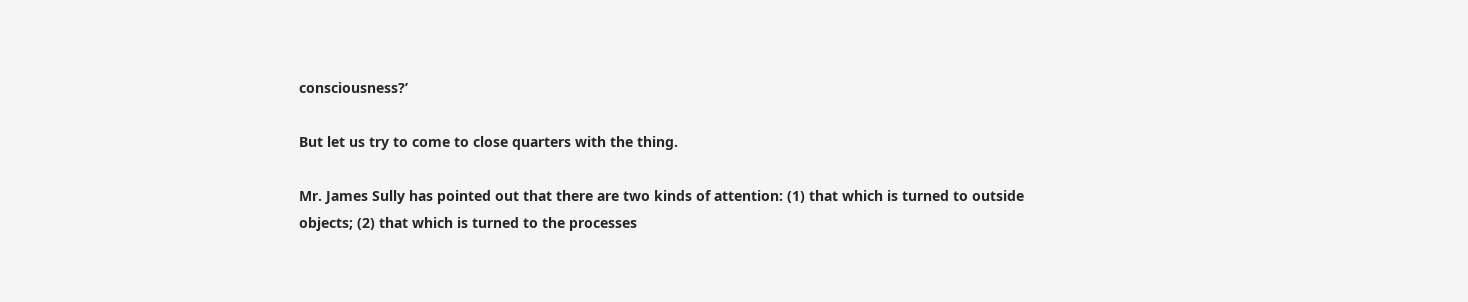consciousness?’

But let us try to come to close quarters with the thing.

Mr. James Sully has pointed out that there are two kinds of attention: (1) that which is turned to outside objects; (2) that which is turned to the processes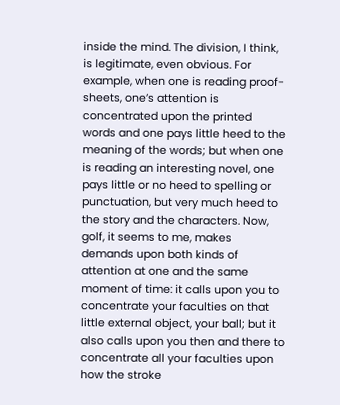inside the mind. The division, I think, is legitimate, even obvious. For example, when one is reading proof-sheets, one’s attention is concentrated upon the printed words and one pays little heed to the meaning of the words; but when one is reading an interesting novel, one pays little or no heed to spelling or punctuation, but very much heed to the story and the characters. Now, golf, it seems to me, makes demands upon both kinds of attention at one and the same moment of time: it calls upon you to concentrate your faculties on that little external object, your ball; but it also calls upon you then and there to concentrate all your faculties upon how the stroke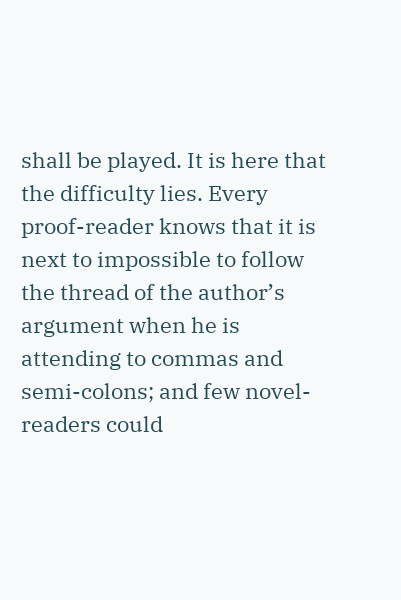shall be played. It is here that the difficulty lies. Every proof-reader knows that it is next to impossible to follow the thread of the author’s argument when he is attending to commas and semi-colons; and few novel-readers could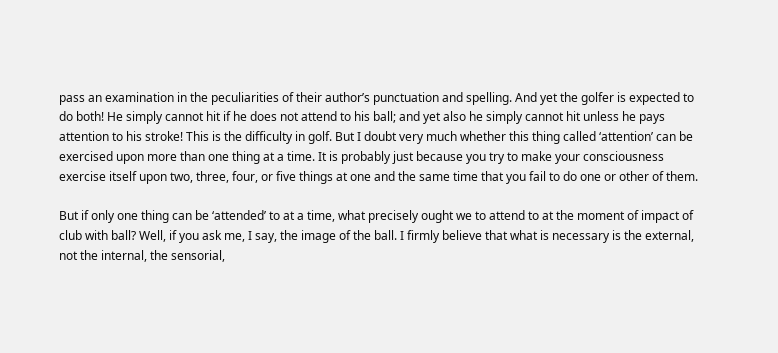pass an examination in the peculiarities of their author’s punctuation and spelling. And yet the golfer is expected to do both! He simply cannot hit if he does not attend to his ball; and yet also he simply cannot hit unless he pays attention to his stroke! This is the difficulty in golf. But I doubt very much whether this thing called ‘attention’ can be exercised upon more than one thing at a time. It is probably just because you try to make your consciousness exercise itself upon two, three, four, or five things at one and the same time that you fail to do one or other of them.

But if only one thing can be ‘attended’ to at a time, what precisely ought we to attend to at the moment of impact of club with ball? Well, if you ask me, I say, the image of the ball. I firmly believe that what is necessary is the external, not the internal, the sensorial,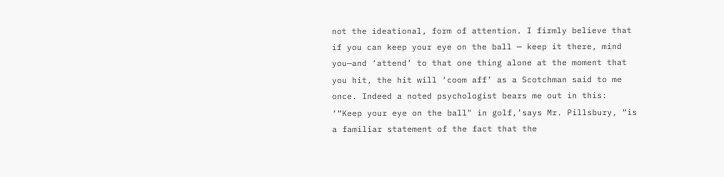not the ideational, form of attention. I firmly believe that if you can keep your eye on the ball — keep it there, mind you—and ‘attend’ to that one thing alone at the moment that you hit, the hit will ‘coom aff’ as a Scotchman said to me once. Indeed a noted psychologist bears me out in this: ‘“Keep your eye on the ball" in golf,’says Mr. Pillsbury, “is a familiar statement of the fact that the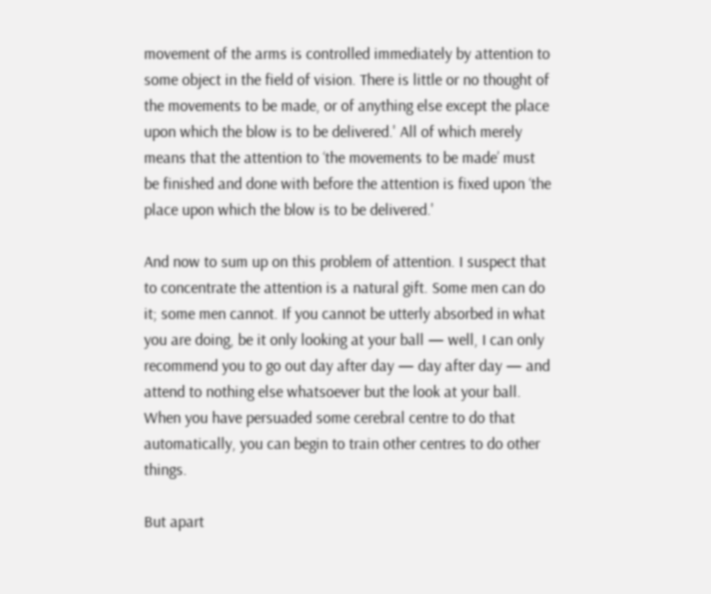movement of the arms is controlled immediately by attention to some object in the field of vision. There is little or no thought of the movements to be made, or of anything else except the place upon which the blow is to be delivered.' All of which merely means that the attention to ‘the movements to be made’ must be finished and done with before the attention is fixed upon ‘the place upon which the blow is to be delivered.'

And now to sum up on this problem of attention. I suspect that to concentrate the attention is a natural gift. Some men can do it; some men cannot. If you cannot be utterly absorbed in what you are doing, be it only looking at your ball — well, I can only recommend you to go out day after day — day after day — and attend to nothing else whatsoever but the look at your ball. When you have persuaded some cerebral centre to do that automatically, you can begin to train other centres to do other things.

But apart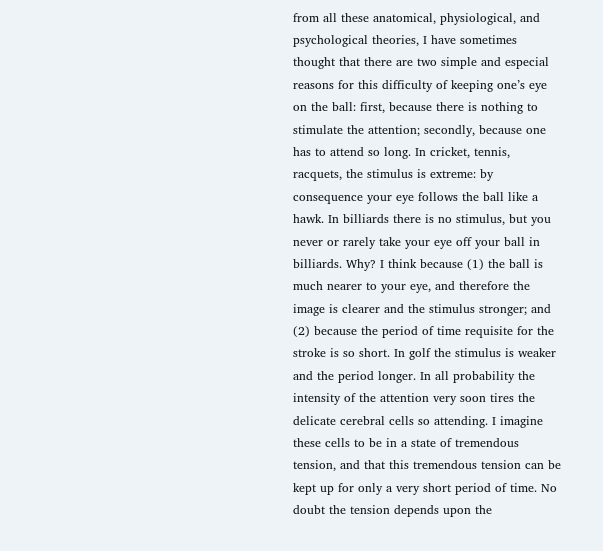from all these anatomical, physiological, and psychological theories, I have sometimes thought that there are two simple and especial reasons for this difficulty of keeping one’s eye on the ball: first, because there is nothing to stimulate the attention; secondly, because one has to attend so long. In cricket, tennis, racquets, the stimulus is extreme: by consequence your eye follows the ball like a hawk. In billiards there is no stimulus, but you never or rarely take your eye off your ball in billiards. Why? I think because (1) the ball is much nearer to your eye, and therefore the image is clearer and the stimulus stronger; and (2) because the period of time requisite for the stroke is so short. In golf the stimulus is weaker and the period longer. In all probability the intensity of the attention very soon tires the delicate cerebral cells so attending. I imagine these cells to be in a state of tremendous tension, and that this tremendous tension can be kept up for only a very short period of time. No doubt the tension depends upon the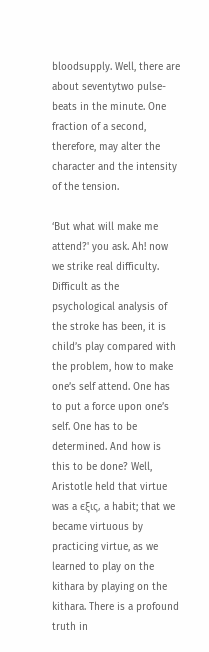bloodsupply. Well, there are about seventytwo pulse-beats in the minute. One fraction of a second, therefore, may alter the character and the intensity of the tension.

‘But what will make me attend?' you ask. Ah! now we strike real difficulty. Difficult as the psychological analysis of the stroke has been, it is child’s play compared with the problem, how to make one’s self attend. One has to put a force upon one’s self. One has to be determined. And how is this to be done? Well, Aristotle held that virtue was a ϵξις, a habit; that we became virtuous by practicing virtue, as we learned to play on the kithara by playing on the kithara. There is a profound truth in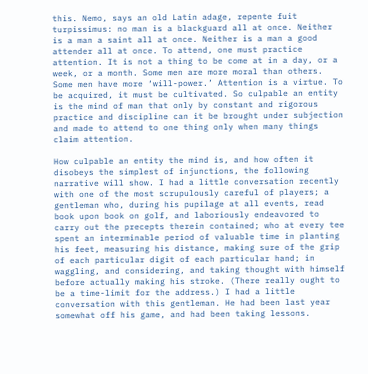this. Nemo, says an old Latin adage, repente fuit turpissimus: no man is a blackguard all at once. Neither is a man a saint all at once. Neither is a man a good attender all at once. To attend, one must practice attention. It is not a thing to be come at in a day, or a week, or a month. Some men are more moral than others. Some men have more ‘will-power.’ Attention is a virtue. To be acquired, it must be cultivated. So culpable an entity is the mind of man that only by constant and rigorous practice and discipline can it be brought under subjection and made to attend to one thing only when many things claim attention.

How culpable an entity the mind is, and how often it disobeys the simplest of injunctions, the following narrative will show. I had a little conversation recently with one of the most scrupulously careful of players; a gentleman who, during his pupilage at all events, read book upon book on golf, and laboriously endeavored to carry out the precepts therein contained; who at every tee spent an interminable period of valuable time in planting his feet, measuring his distance, making sure of the grip of each particular digit of each particular hand; in waggling, and considering, and taking thought with himself before actually making his stroke. (There really ought to be a time-limit for the address.) I had a little conversation with this gentleman. He had been last year somewhat off his game, and had been taking lessons.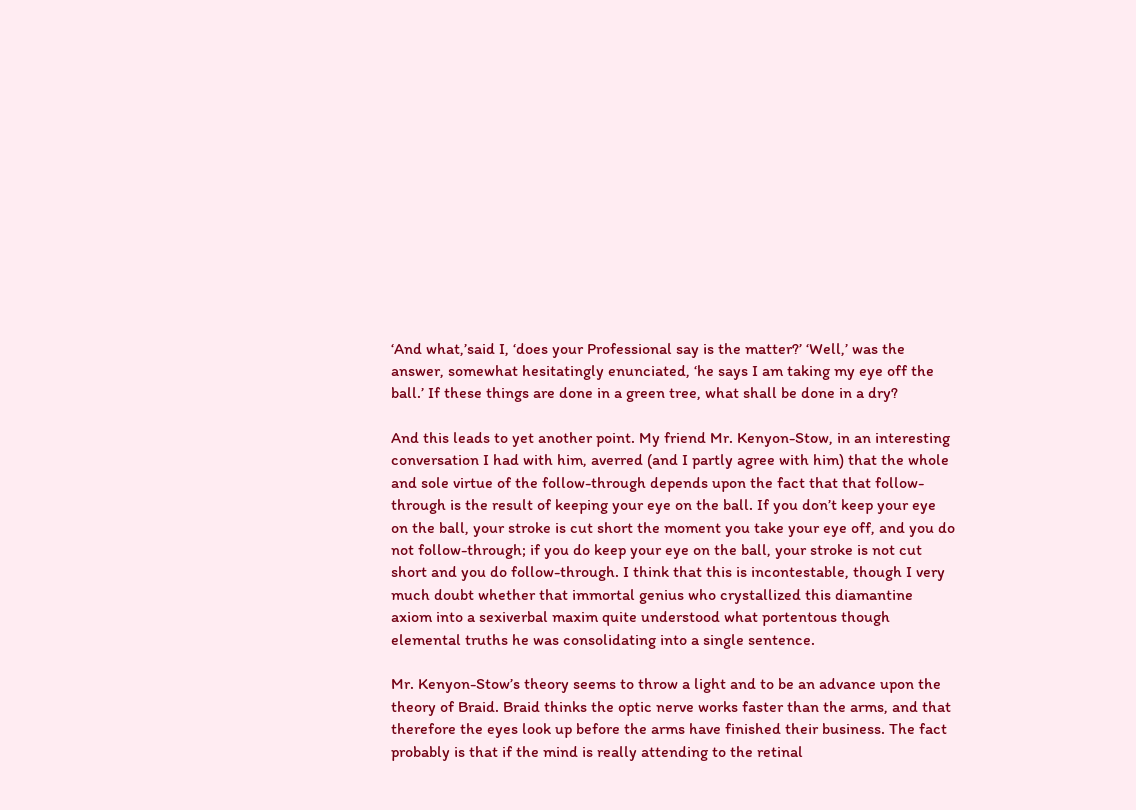‘And what,’said I, ‘does your Professional say is the matter?’ ‘Well,’ was the answer, somewhat hesitatingly enunciated, ‘he says I am taking my eye off the ball.’ If these things are done in a green tree, what shall be done in a dry?

And this leads to yet another point. My friend Mr. Kenyon-Stow, in an interesting conversation I had with him, averred (and I partly agree with him) that the whole and sole virtue of the follow-through depends upon the fact that that follow-through is the result of keeping your eye on the ball. If you don’t keep your eye on the ball, your stroke is cut short the moment you take your eye off, and you do not follow-through; if you do keep your eye on the ball, your stroke is not cut short and you do follow-through. I think that this is incontestable, though I very much doubt whether that immortal genius who crystallized this diamantine axiom into a sexiverbal maxim quite understood what portentous though elemental truths he was consolidating into a single sentence.

Mr. Kenyon-Stow’s theory seems to throw a light and to be an advance upon the theory of Braid. Braid thinks the optic nerve works faster than the arms, and that therefore the eyes look up before the arms have finished their business. The fact probably is that if the mind is really attending to the retinal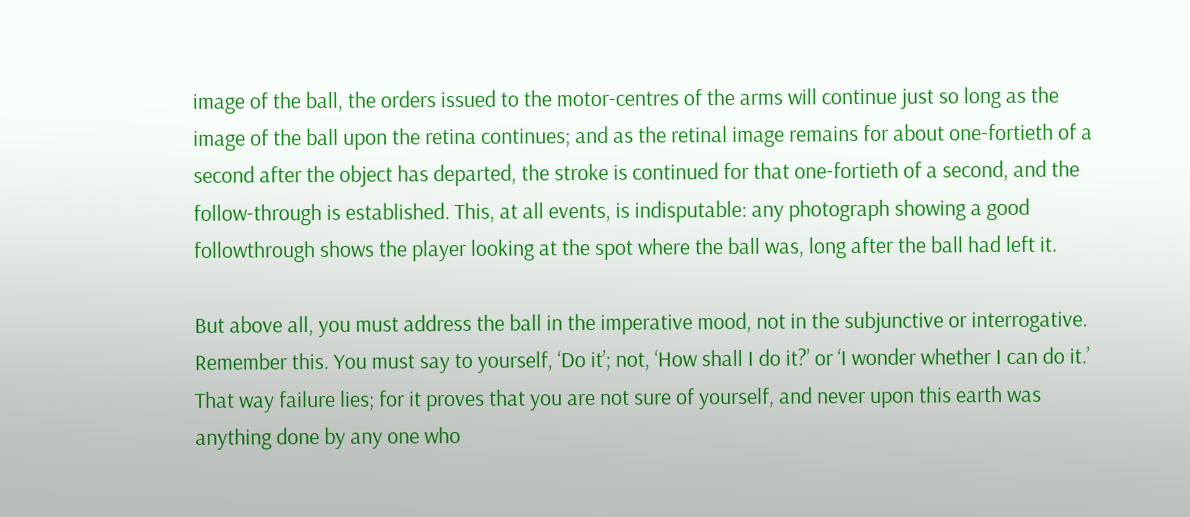image of the ball, the orders issued to the motor-centres of the arms will continue just so long as the image of the ball upon the retina continues; and as the retinal image remains for about one-fortieth of a second after the object has departed, the stroke is continued for that one-fortieth of a second, and the follow-through is established. This, at all events, is indisputable: any photograph showing a good followthrough shows the player looking at the spot where the ball was, long after the ball had left it.

But above all, you must address the ball in the imperative mood, not in the subjunctive or interrogative. Remember this. You must say to yourself, ‘Do it’; not, ‘How shall I do it?’ or ‘I wonder whether I can do it.’ That way failure lies; for it proves that you are not sure of yourself, and never upon this earth was anything done by any one who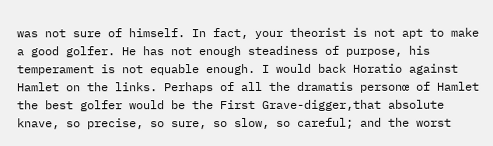was not sure of himself. In fact, your theorist is not apt to make a good golfer. He has not enough steadiness of purpose, his temperament is not equable enough. I would back Horatio against Hamlet on the links. Perhaps of all the dramatis personœ of Hamlet the best golfer would be the First Grave-digger,that absolute knave, so precise, so sure, so slow, so careful; and the worst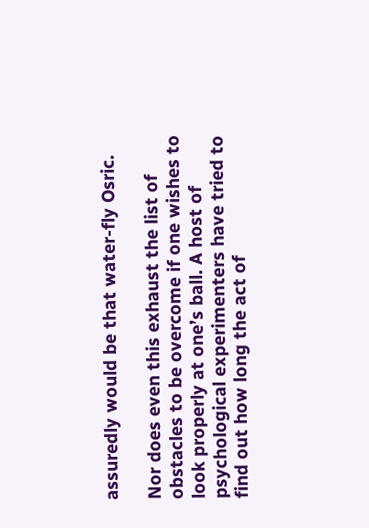assuredly would be that water-fly Osric.

Nor does even this exhaust the list of obstacles to be overcome if one wishes to look properly at one’s ball. A host of psychological experimenters have tried to find out how long the act of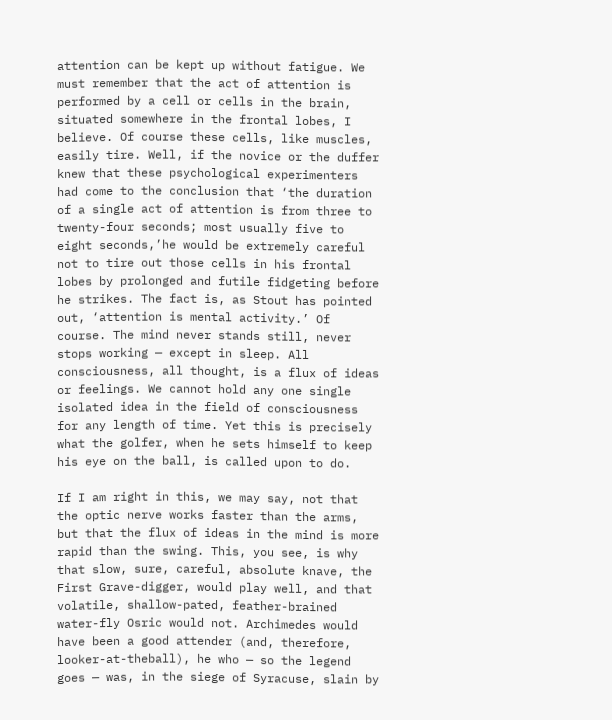attention can be kept up without fatigue. We must remember that the act of attention is performed by a cell or cells in the brain, situated somewhere in the frontal lobes, I believe. Of course these cells, like muscles, easily tire. Well, if the novice or the duffer knew that these psychological experimenters had come to the conclusion that ‘the duration of a single act of attention is from three to twenty-four seconds; most usually five to eight seconds,’he would be extremely careful not to tire out those cells in his frontal lobes by prolonged and futile fidgeting before he strikes. The fact is, as Stout has pointed out, ‘attention is mental activity.’ Of course. The mind never stands still, never stops working — except in sleep. All consciousness, all thought, is a flux of ideas or feelings. We cannot hold any one single isolated idea in the field of consciousness for any length of time. Yet this is precisely what the golfer, when he sets himself to keep his eye on the ball, is called upon to do.

If I am right in this, we may say, not that the optic nerve works faster than the arms, but that the flux of ideas in the mind is more rapid than the swing. This, you see, is why that slow, sure, careful, absolute knave, the First Grave-digger, would play well, and that volatile, shallow-pated, feather-brained water-fly Osric would not. Archimedes would have been a good attender (and, therefore, looker-at-theball), he who — so the legend goes — was, in the siege of Syracuse, slain by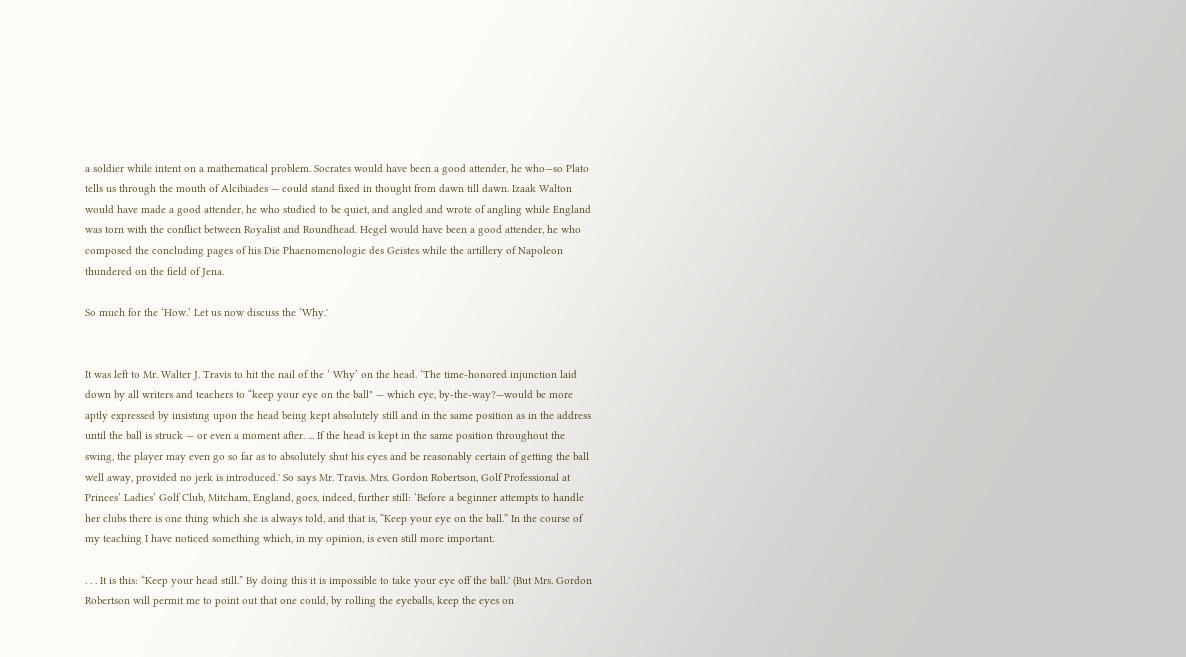a soldier while intent on a mathematical problem. Socrates would have been a good attender, he who—so Plato tells us through the mouth of Alcibiades — could stand fixed in thought from dawn till dawn. Izaak Walton would have made a good attender, he who studied to be quiet, and angled and wrote of angling while England was torn with the conflict between Royalist and Roundhead. Hegel would have been a good attender, he who composed the concluding pages of his Die Phaenomenologie des Geistes while the artillery of Napoleon thundered on the field of Jena.

So much for the ‘How.’ Let us now discuss the ‘Why.'


It was left to Mr. Walter J. Travis to hit the nail of the ‘ Why’ on the head. ‘The time-honored injunction laid down by all writers and teachers to “keep your eye on the ball" — which eye, by-the-way?—would be more aptly expressed by insisting upon the head being kept absolutely still and in the same position as in the address until the ball is struck — or even a moment after. ... If the head is kept in the same position throughout the swing, the player may even go so far as to absolutely shut his eyes and be reasonably certain of getting the ball well away, provided no jerk is introduced.' So says Mr. Travis. Mrs. Gordon Robertson, Golf Professional at Princes’ Ladies’ Golf Club, Mitcham, England, goes, indeed, further still: ‘Before a beginner attempts to handle her clubs there is one thing which she is always told, and that is, “Keep your eye on the ball.” In the course of my teaching I have noticed something which, in my opinion, is even still more important.

. . . It is this: “Keep your head still.” By doing this it is impossible to take your eye off the ball.' (But Mrs. Gordon Robertson will permit me to point out that one could, by rolling the eyeballs, keep the eyes on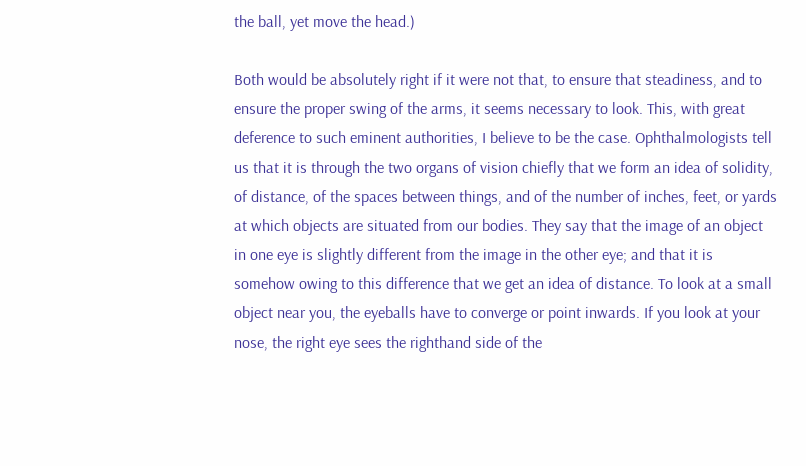the ball, yet move the head.)

Both would be absolutely right if it were not that, to ensure that steadiness, and to ensure the proper swing of the arms, it seems necessary to look. This, with great deference to such eminent authorities, I believe to be the case. Ophthalmologists tell us that it is through the two organs of vision chiefly that we form an idea of solidity, of distance, of the spaces between things, and of the number of inches, feet, or yards at which objects are situated from our bodies. They say that the image of an object in one eye is slightly different from the image in the other eye; and that it is somehow owing to this difference that we get an idea of distance. To look at a small object near you, the eyeballs have to converge or point inwards. If you look at your nose, the right eye sees the righthand side of the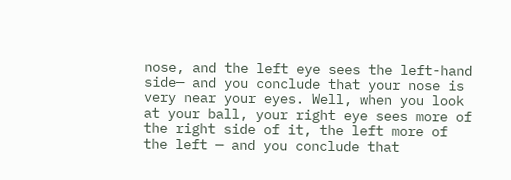nose, and the left eye sees the left-hand side— and you conclude that your nose is very near your eyes. Well, when you look at your ball, your right eye sees more of the right side of it, the left more of the left — and you conclude that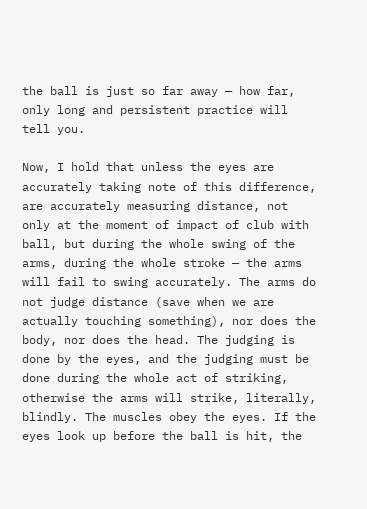the ball is just so far away — how far, only long and persistent practice will tell you.

Now, I hold that unless the eyes are accurately taking note of this difference, are accurately measuring distance, not only at the moment of impact of club with ball, but during the whole swing of the arms, during the whole stroke — the arms will fail to swing accurately. The arms do not judge distance (save when we are actually touching something), nor does the body, nor does the head. The judging is done by the eyes, and the judging must be done during the whole act of striking, otherwise the arms will strike, literally, blindly. The muscles obey the eyes. If the eyes look up before the ball is hit, the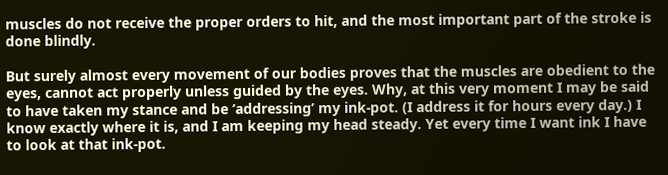muscles do not receive the proper orders to hit, and the most important part of the stroke is done blindly.

But surely almost every movement of our bodies proves that the muscles are obedient to the eyes, cannot act properly unless guided by the eyes. Why, at this very moment I may be said to have taken my stance and be ‘addressing’ my ink-pot. (I address it for hours every day.) I know exactly where it is, and I am keeping my head steady. Yet every time I want ink I have to look at that ink-pot.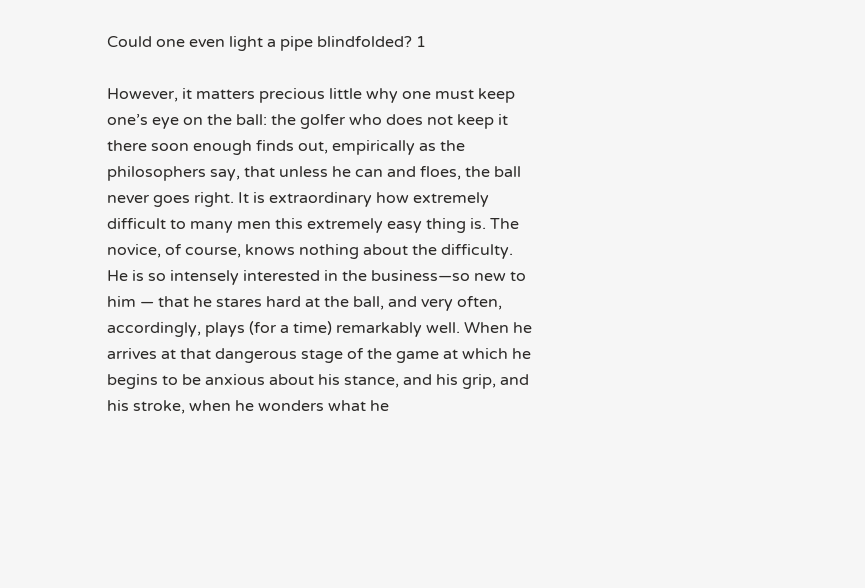Could one even light a pipe blindfolded? 1

However, it matters precious little why one must keep one’s eye on the ball: the golfer who does not keep it there soon enough finds out, empirically as the philosophers say, that unless he can and floes, the ball never goes right. It is extraordinary how extremely difficult to many men this extremely easy thing is. The novice, of course, knows nothing about the difficulty. He is so intensely interested in the business—so new to him — that he stares hard at the ball, and very often, accordingly, plays (for a time) remarkably well. When he arrives at that dangerous stage of the game at which he begins to be anxious about his stance, and his grip, and his stroke, when he wonders what he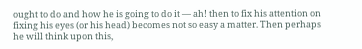ought to do and how he is going to do it — ah! then to fix his attention on fixing his eyes (or his head) becomes not so easy a matter. Then perhaps he will think upon this,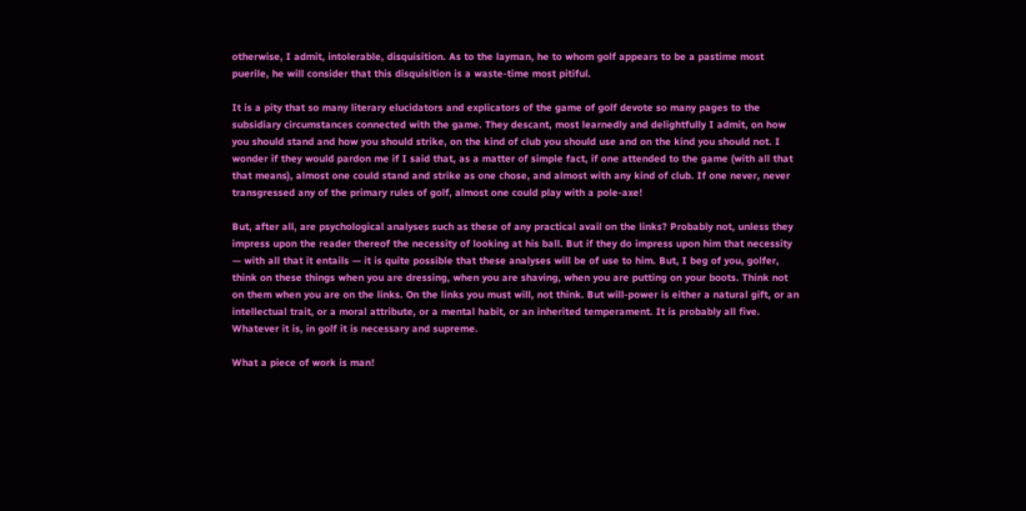otherwise, I admit, intolerable, disquisition. As to the layman, he to whom golf appears to be a pastime most puerile, he will consider that this disquisition is a waste-time most pitiful.

It is a pity that so many literary elucidators and explicators of the game of golf devote so many pages to the subsidiary circumstances connected with the game. They descant, most learnedly and delightfully I admit, on how you should stand and how you should strike, on the kind of club you should use and on the kind you should not. I wonder if they would pardon me if I said that, as a matter of simple fact, if one attended to the game (with all that that means), almost one could stand and strike as one chose, and almost with any kind of club. If one never, never transgressed any of the primary rules of golf, almost one could play with a pole-axe!

But, after all, are psychological analyses such as these of any practical avail on the links? Probably not, unless they impress upon the reader thereof the necessity of looking at his ball. But if they do impress upon him that necessity — with all that it entails — it is quite possible that these analyses will be of use to him. But, I beg of you, golfer, think on these things when you are dressing, when you are shaving, when you are putting on your boots. Think not on them when you are on the links. On the links you must will, not think. But will-power is either a natural gift, or an intellectual trait, or a moral attribute, or a mental habit, or an inherited temperament. It is probably all five. Whatever it is, in golf it is necessary and supreme.

What a piece of work is man!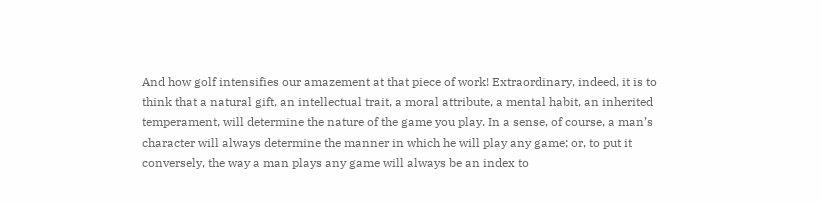And how golf intensifies our amazement at that piece of work! Extraordinary, indeed, it is to think that a natural gift, an intellectual trait, a moral attribute, a mental habit, an inherited temperament, will determine the nature of the game you play. In a sense, of course, a man’s character will always determine the manner in which he will play any game; or, to put it conversely, the way a man plays any game will always be an index to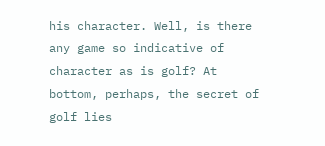his character. Well, is there any game so indicative of character as is golf? At bottom, perhaps, the secret of golf lies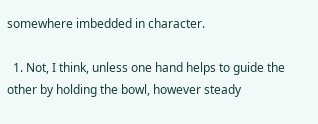somewhere imbedded in character.

  1. Not, I think, unless one hand helps to guide the other by holding the bowl, however steady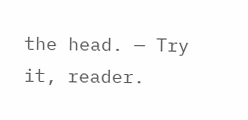the head. — Try it, reader.